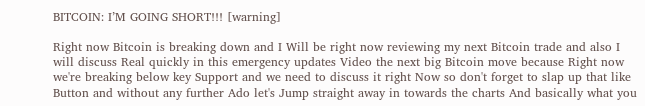BITCOIN: I’M GOING SHORT!!! [warning]

Right now Bitcoin is breaking down and I Will be right now reviewing my next Bitcoin trade and also I will discuss Real quickly in this emergency updates Video the next big Bitcoin move because Right now we're breaking below key Support and we need to discuss it right Now so don't forget to slap up that like Button and without any further Ado let's Jump straight away in towards the charts And basically what you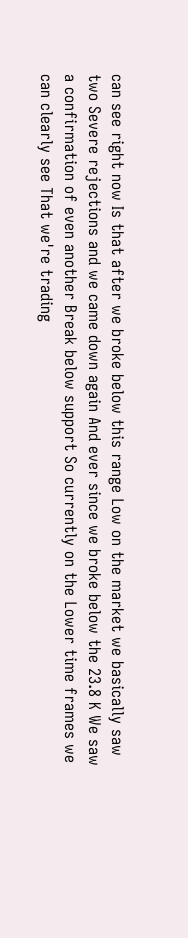can see right now Is that after we broke below this range Low on the market we basically saw two Severe rejections and we came down again And ever since we broke below the 23.8 K We saw a confirmation of even another Break below support So currently on the Lower time frames we can clearly see That we're trading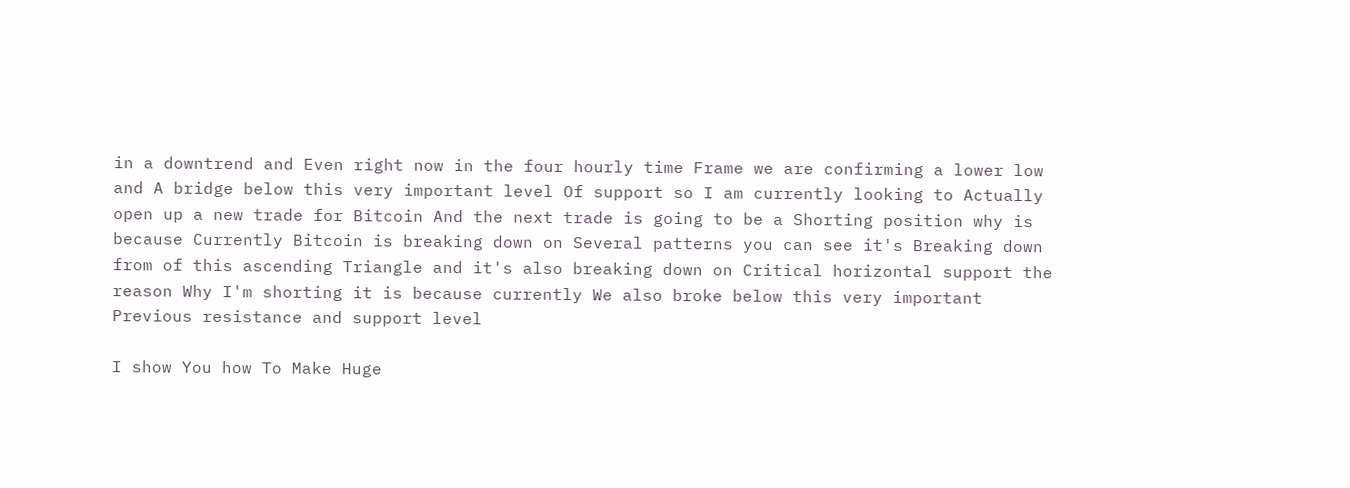in a downtrend and Even right now in the four hourly time Frame we are confirming a lower low and A bridge below this very important level Of support so I am currently looking to Actually open up a new trade for Bitcoin And the next trade is going to be a Shorting position why is because Currently Bitcoin is breaking down on Several patterns you can see it's Breaking down from of this ascending Triangle and it's also breaking down on Critical horizontal support the reason Why I'm shorting it is because currently We also broke below this very important Previous resistance and support level

I show You how To Make Huge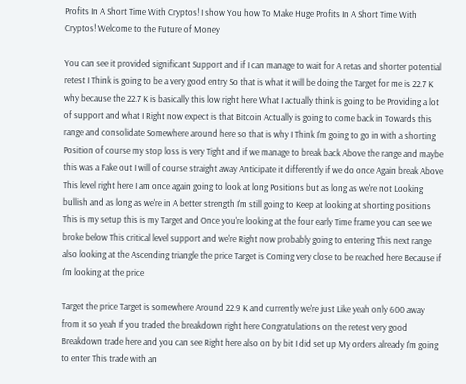Profits In A Short Time With Cryptos! I show You how To Make Huge Profits In A Short Time With Cryptos! Welcome to the Future of Money

You can see it provided significant Support and if I can manage to wait for A retas and shorter potential retest I Think is going to be a very good entry So that is what it will be doing the Target for me is 22.7 K why because the 22.7 K is basically this low right here What I actually think is going to be Providing a lot of support and what I Right now expect is that Bitcoin Actually is going to come back in Towards this range and consolidate Somewhere around here so that is why I Think I'm going to go in with a shorting Position of course my stop loss is very Tight and if we manage to break back Above the range and maybe this was a Fake out I will of course straight away Anticipate it differently if we do once Again break Above This level right here I am once again going to look at long Positions but as long as we're not Looking bullish and as long as we're in A better strength I'm still going to Keep at looking at shorting positions This is my setup this is my Target and Once you're looking at the four early Time frame you can see we broke below This critical level support and we're Right now probably going to entering This next range also looking at the Ascending triangle the price Target is Coming very close to be reached here Because if I'm looking at the price

Target the price Target is somewhere Around 22.9 K and currently we're just Like yeah only 600 away from it so yeah If you traded the breakdown right here Congratulations on the retest very good Breakdown trade here and you can see Right here also on by bit I did set up My orders already I'm going to enter This trade with an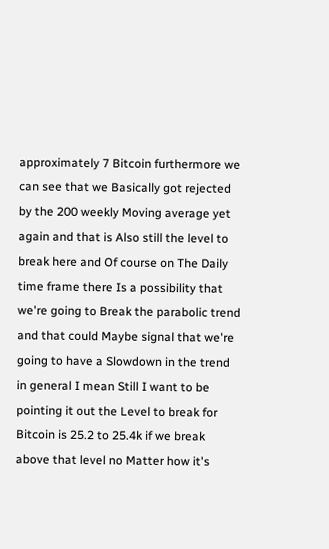approximately 7 Bitcoin furthermore we can see that we Basically got rejected by the 200 weekly Moving average yet again and that is Also still the level to break here and Of course on The Daily time frame there Is a possibility that we're going to Break the parabolic trend and that could Maybe signal that we're going to have a Slowdown in the trend in general I mean Still I want to be pointing it out the Level to break for Bitcoin is 25.2 to 25.4k if we break above that level no Matter how it's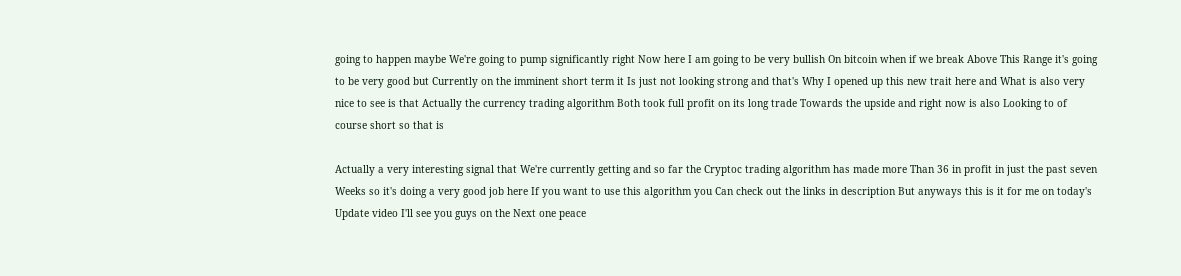going to happen maybe We're going to pump significantly right Now here I am going to be very bullish On bitcoin when if we break Above This Range it's going to be very good but Currently on the imminent short term it Is just not looking strong and that's Why I opened up this new trait here and What is also very nice to see is that Actually the currency trading algorithm Both took full profit on its long trade Towards the upside and right now is also Looking to of course short so that is

Actually a very interesting signal that We're currently getting and so far the Cryptoc trading algorithm has made more Than 36 in profit in just the past seven Weeks so it's doing a very good job here If you want to use this algorithm you Can check out the links in description But anyways this is it for me on today's Update video I'll see you guys on the Next one peace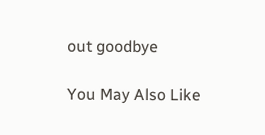out goodbye

You May Also Like